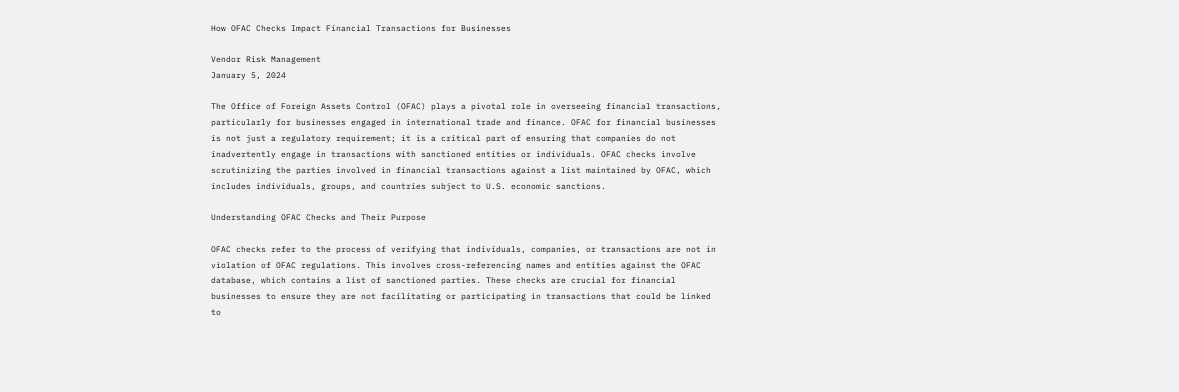How OFAC Checks Impact Financial Transactions for Businesses

Vendor Risk Management
January 5, 2024

The Office of Foreign Assets Control (OFAC) plays a pivotal role in overseeing financial transactions, particularly for businesses engaged in international trade and finance. OFAC for financial businesses is not just a regulatory requirement; it is a critical part of ensuring that companies do not inadvertently engage in transactions with sanctioned entities or individuals. OFAC checks involve scrutinizing the parties involved in financial transactions against a list maintained by OFAC, which includes individuals, groups, and countries subject to U.S. economic sanctions.

Understanding OFAC Checks and Their Purpose

OFAC checks refer to the process of verifying that individuals, companies, or transactions are not in violation of OFAC regulations. This involves cross-referencing names and entities against the OFAC database, which contains a list of sanctioned parties. These checks are crucial for financial businesses to ensure they are not facilitating or participating in transactions that could be linked to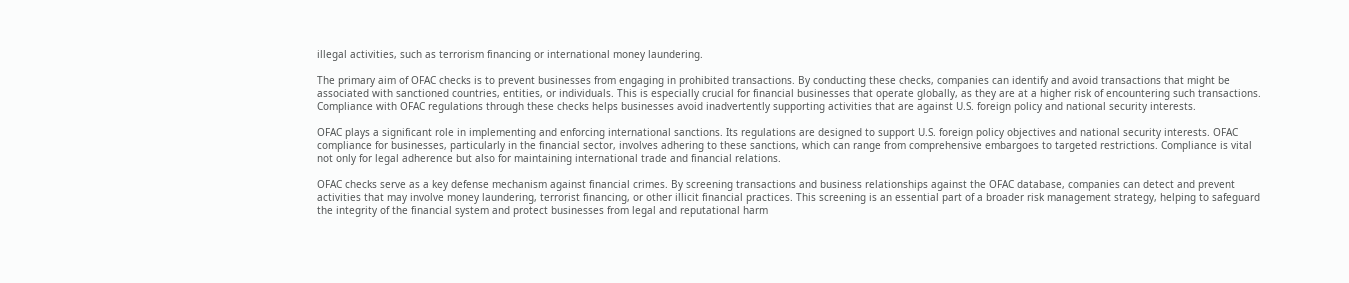illegal activities, such as terrorism financing or international money laundering.

The primary aim of OFAC checks is to prevent businesses from engaging in prohibited transactions. By conducting these checks, companies can identify and avoid transactions that might be associated with sanctioned countries, entities, or individuals. This is especially crucial for financial businesses that operate globally, as they are at a higher risk of encountering such transactions. Compliance with OFAC regulations through these checks helps businesses avoid inadvertently supporting activities that are against U.S. foreign policy and national security interests.

OFAC plays a significant role in implementing and enforcing international sanctions. Its regulations are designed to support U.S. foreign policy objectives and national security interests. OFAC compliance for businesses, particularly in the financial sector, involves adhering to these sanctions, which can range from comprehensive embargoes to targeted restrictions. Compliance is vital not only for legal adherence but also for maintaining international trade and financial relations.

OFAC checks serve as a key defense mechanism against financial crimes. By screening transactions and business relationships against the OFAC database, companies can detect and prevent activities that may involve money laundering, terrorist financing, or other illicit financial practices. This screening is an essential part of a broader risk management strategy, helping to safeguard the integrity of the financial system and protect businesses from legal and reputational harm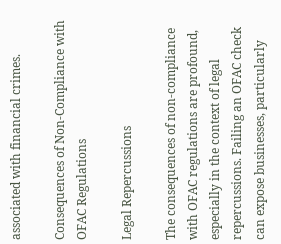associated with financial crimes.

Consequences of Non-Compliance with OFAC Regulations

Legal Repercussions

The consequences of non-compliance with OFAC regulations are profound, especially in the context of legal repercussions. Failing an OFAC check can expose businesses, particularly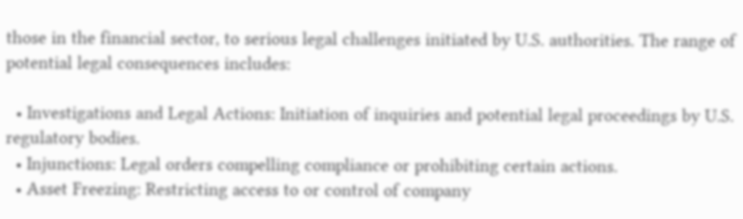those in the financial sector, to serious legal challenges initiated by U.S. authorities. The range of potential legal consequences includes:

  • Investigations and Legal Actions: Initiation of inquiries and potential legal proceedings by U.S. regulatory bodies.
  • Injunctions: Legal orders compelling compliance or prohibiting certain actions.
  • Asset Freezing: Restricting access to or control of company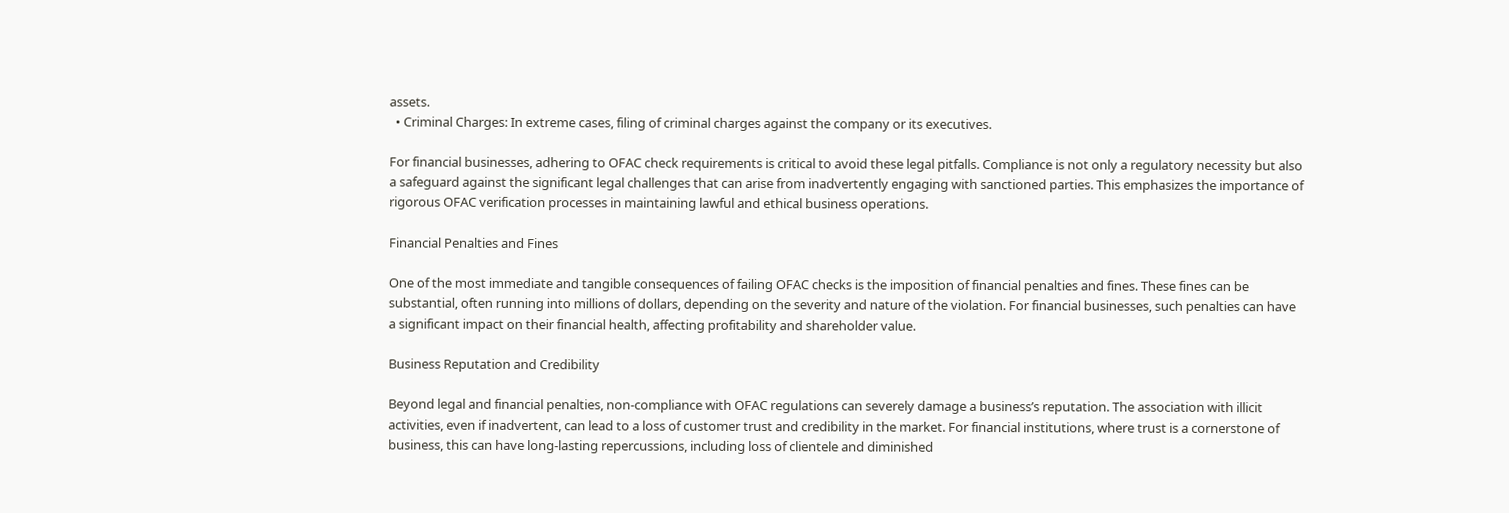assets.
  • Criminal Charges: In extreme cases, filing of criminal charges against the company or its executives.

For financial businesses, adhering to OFAC check requirements is critical to avoid these legal pitfalls. Compliance is not only a regulatory necessity but also a safeguard against the significant legal challenges that can arise from inadvertently engaging with sanctioned parties. This emphasizes the importance of rigorous OFAC verification processes in maintaining lawful and ethical business operations.

Financial Penalties and Fines

One of the most immediate and tangible consequences of failing OFAC checks is the imposition of financial penalties and fines. These fines can be substantial, often running into millions of dollars, depending on the severity and nature of the violation. For financial businesses, such penalties can have a significant impact on their financial health, affecting profitability and shareholder value.

Business Reputation and Credibility

Beyond legal and financial penalties, non-compliance with OFAC regulations can severely damage a business’s reputation. The association with illicit activities, even if inadvertent, can lead to a loss of customer trust and credibility in the market. For financial institutions, where trust is a cornerstone of business, this can have long-lasting repercussions, including loss of clientele and diminished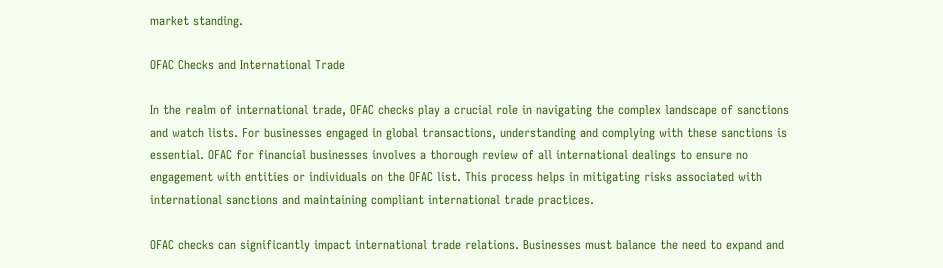market standing.

OFAC Checks and International Trade

In the realm of international trade, OFAC checks play a crucial role in navigating the complex landscape of sanctions and watch lists. For businesses engaged in global transactions, understanding and complying with these sanctions is essential. OFAC for financial businesses involves a thorough review of all international dealings to ensure no engagement with entities or individuals on the OFAC list. This process helps in mitigating risks associated with international sanctions and maintaining compliant international trade practices.

OFAC checks can significantly impact international trade relations. Businesses must balance the need to expand and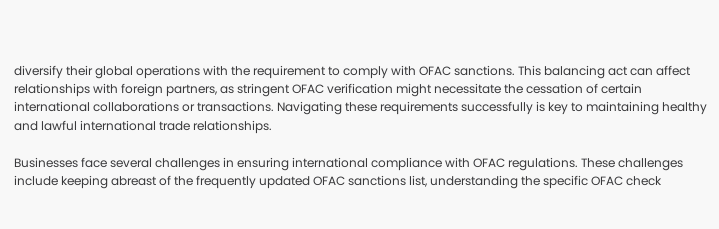diversify their global operations with the requirement to comply with OFAC sanctions. This balancing act can affect relationships with foreign partners, as stringent OFAC verification might necessitate the cessation of certain international collaborations or transactions. Navigating these requirements successfully is key to maintaining healthy and lawful international trade relationships.

Businesses face several challenges in ensuring international compliance with OFAC regulations. These challenges include keeping abreast of the frequently updated OFAC sanctions list, understanding the specific OFAC check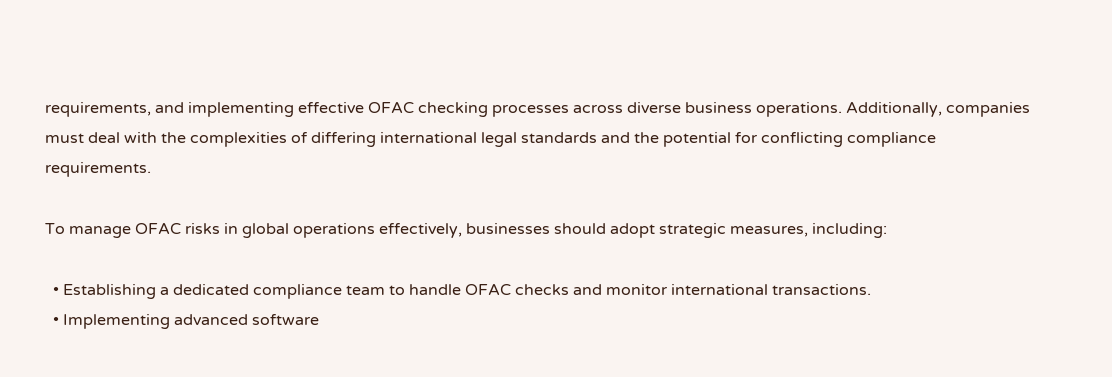requirements, and implementing effective OFAC checking processes across diverse business operations. Additionally, companies must deal with the complexities of differing international legal standards and the potential for conflicting compliance requirements.

To manage OFAC risks in global operations effectively, businesses should adopt strategic measures, including:

  • Establishing a dedicated compliance team to handle OFAC checks and monitor international transactions.
  • Implementing advanced software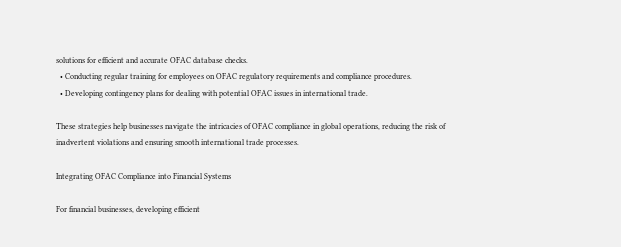solutions for efficient and accurate OFAC database checks.
  • Conducting regular training for employees on OFAC regulatory requirements and compliance procedures.
  • Developing contingency plans for dealing with potential OFAC issues in international trade.

These strategies help businesses navigate the intricacies of OFAC compliance in global operations, reducing the risk of inadvertent violations and ensuring smooth international trade processes.

Integrating OFAC Compliance into Financial Systems

For financial businesses, developing efficient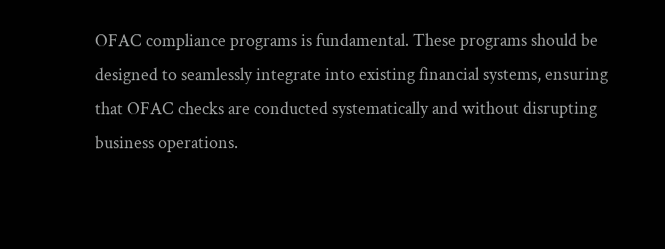OFAC compliance programs is fundamental. These programs should be designed to seamlessly integrate into existing financial systems, ensuring that OFAC checks are conducted systematically and without disrupting business operations.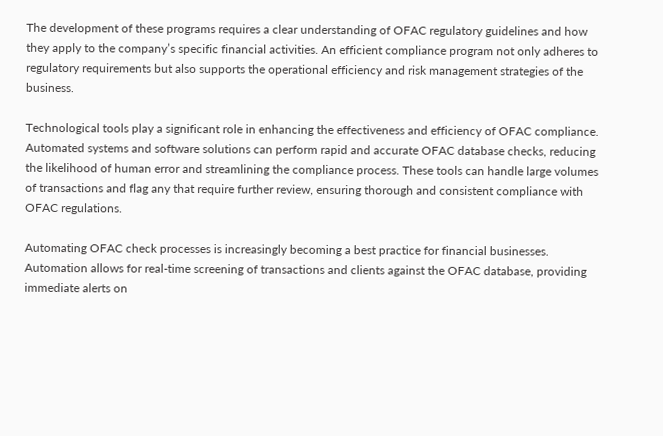The development of these programs requires a clear understanding of OFAC regulatory guidelines and how they apply to the company’s specific financial activities. An efficient compliance program not only adheres to regulatory requirements but also supports the operational efficiency and risk management strategies of the business.

Technological tools play a significant role in enhancing the effectiveness and efficiency of OFAC compliance. Automated systems and software solutions can perform rapid and accurate OFAC database checks, reducing the likelihood of human error and streamlining the compliance process. These tools can handle large volumes of transactions and flag any that require further review, ensuring thorough and consistent compliance with OFAC regulations.

Automating OFAC check processes is increasingly becoming a best practice for financial businesses. Automation allows for real-time screening of transactions and clients against the OFAC database, providing immediate alerts on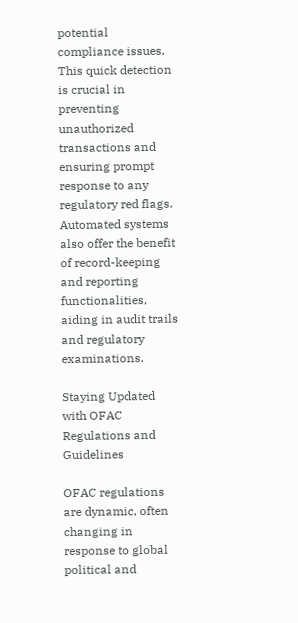potential compliance issues. This quick detection is crucial in preventing unauthorized transactions and ensuring prompt response to any regulatory red flags. Automated systems also offer the benefit of record-keeping and reporting functionalities, aiding in audit trails and regulatory examinations.

Staying Updated with OFAC Regulations and Guidelines

OFAC regulations are dynamic, often changing in response to global political and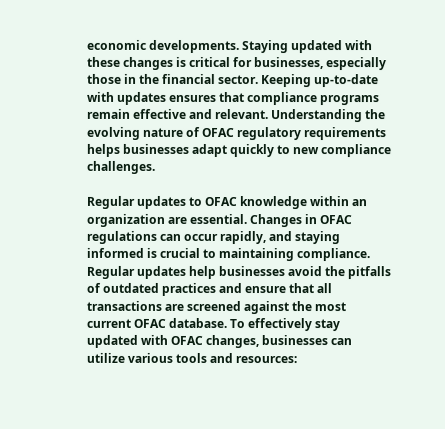economic developments. Staying updated with these changes is critical for businesses, especially those in the financial sector. Keeping up-to-date with updates ensures that compliance programs remain effective and relevant. Understanding the evolving nature of OFAC regulatory requirements helps businesses adapt quickly to new compliance challenges.

Regular updates to OFAC knowledge within an organization are essential. Changes in OFAC regulations can occur rapidly, and staying informed is crucial to maintaining compliance. Regular updates help businesses avoid the pitfalls of outdated practices and ensure that all transactions are screened against the most current OFAC database. To effectively stay updated with OFAC changes, businesses can utilize various tools and resources: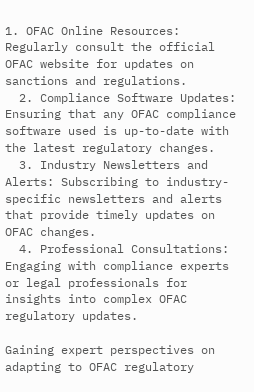1. OFAC Online Resources: Regularly consult the official OFAC website for updates on sanctions and regulations.
  2. Compliance Software Updates: Ensuring that any OFAC compliance software used is up-to-date with the latest regulatory changes.
  3. Industry Newsletters and Alerts: Subscribing to industry-specific newsletters and alerts that provide timely updates on OFAC changes.
  4. Professional Consultations: Engaging with compliance experts or legal professionals for insights into complex OFAC regulatory updates.

Gaining expert perspectives on adapting to OFAC regulatory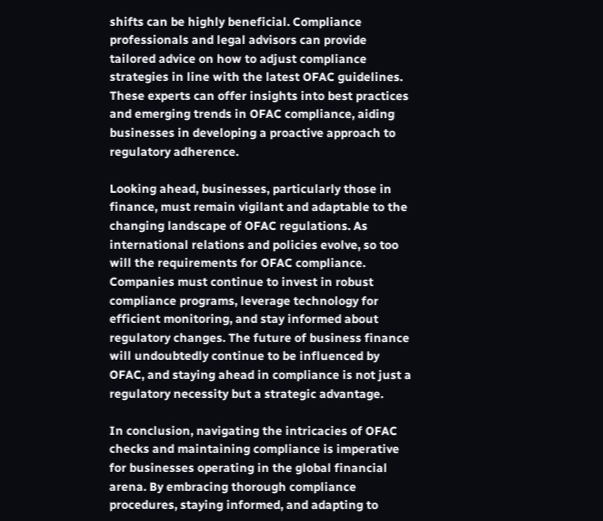shifts can be highly beneficial. Compliance professionals and legal advisors can provide tailored advice on how to adjust compliance strategies in line with the latest OFAC guidelines. These experts can offer insights into best practices and emerging trends in OFAC compliance, aiding businesses in developing a proactive approach to regulatory adherence.

Looking ahead, businesses, particularly those in finance, must remain vigilant and adaptable to the changing landscape of OFAC regulations. As international relations and policies evolve, so too will the requirements for OFAC compliance. Companies must continue to invest in robust compliance programs, leverage technology for efficient monitoring, and stay informed about regulatory changes. The future of business finance will undoubtedly continue to be influenced by OFAC, and staying ahead in compliance is not just a regulatory necessity but a strategic advantage.

In conclusion, navigating the intricacies of OFAC checks and maintaining compliance is imperative for businesses operating in the global financial arena. By embracing thorough compliance procedures, staying informed, and adapting to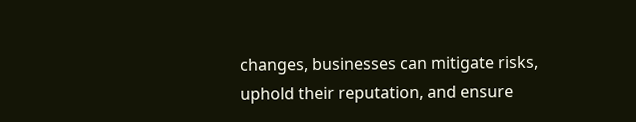changes, businesses can mitigate risks, uphold their reputation, and ensure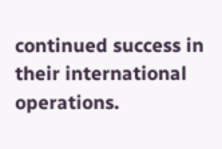continued success in their international operations.